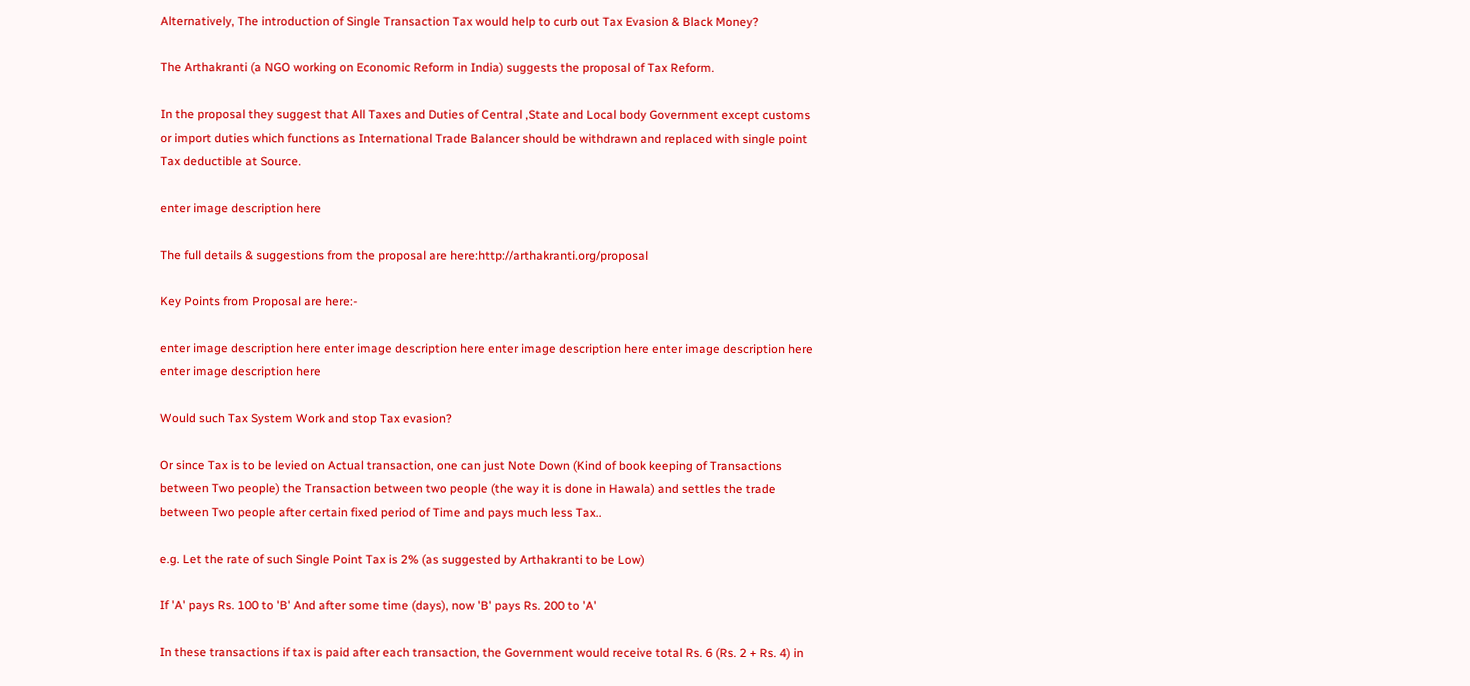Alternatively, The introduction of Single Transaction Tax would help to curb out Tax Evasion & Black Money?

The Arthakranti (a NGO working on Economic Reform in India) suggests the proposal of Tax Reform.

In the proposal they suggest that All Taxes and Duties of Central ,State and Local body Government except customs or import duties which functions as International Trade Balancer should be withdrawn and replaced with single point Tax deductible at Source.

enter image description here

The full details & suggestions from the proposal are here:http://arthakranti.org/proposal

Key Points from Proposal are here:-

enter image description here enter image description here enter image description here enter image description here enter image description here

Would such Tax System Work and stop Tax evasion?

Or since Tax is to be levied on Actual transaction, one can just Note Down (Kind of book keeping of Transactions between Two people) the Transaction between two people (the way it is done in Hawala) and settles the trade between Two people after certain fixed period of Time and pays much less Tax..

e.g. Let the rate of such Single Point Tax is 2% (as suggested by Arthakranti to be Low)

If 'A' pays Rs. 100 to 'B' And after some time (days), now 'B' pays Rs. 200 to 'A'

In these transactions if tax is paid after each transaction, the Government would receive total Rs. 6 (Rs. 2 + Rs. 4) in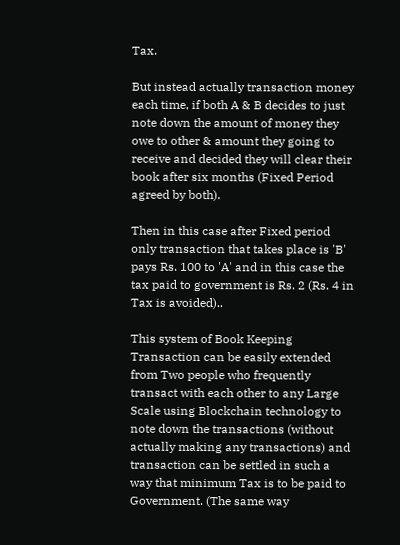Tax.

But instead actually transaction money each time, if both A & B decides to just note down the amount of money they owe to other & amount they going to receive and decided they will clear their book after six months (Fixed Period agreed by both).

Then in this case after Fixed period only transaction that takes place is 'B' pays Rs. 100 to 'A' and in this case the tax paid to government is Rs. 2 (Rs. 4 in Tax is avoided)..

This system of Book Keeping Transaction can be easily extended from Two people who frequently transact with each other to any Large Scale using Blockchain technology to note down the transactions (without actually making any transactions) and transaction can be settled in such a way that minimum Tax is to be paid to Government. (The same way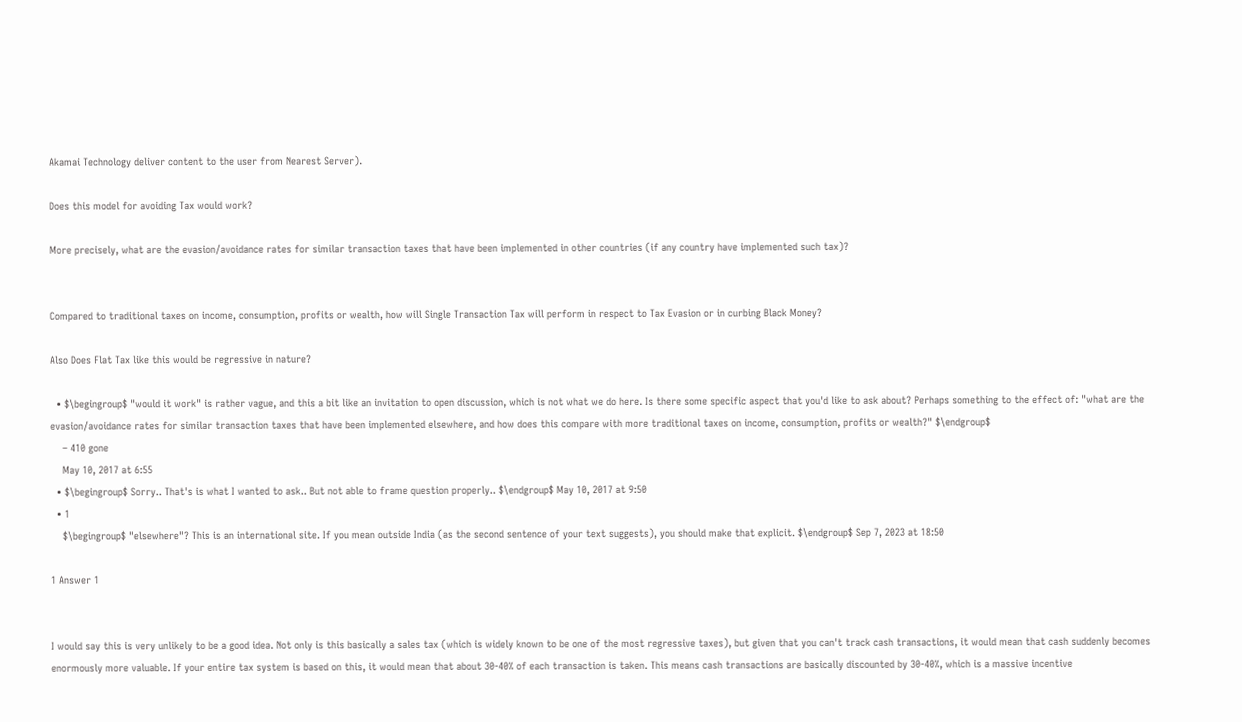Akamai Technology deliver content to the user from Nearest Server).

Does this model for avoiding Tax would work?

More precisely, what are the evasion/avoidance rates for similar transaction taxes that have been implemented in other countries (if any country have implemented such tax)?


Compared to traditional taxes on income, consumption, profits or wealth, how will Single Transaction Tax will perform in respect to Tax Evasion or in curbing Black Money?

Also Does Flat Tax like this would be regressive in nature?

  • $\begingroup$ "would it work" is rather vague, and this a bit like an invitation to open discussion, which is not what we do here. Is there some specific aspect that you'd like to ask about? Perhaps something to the effect of: "what are the evasion/avoidance rates for similar transaction taxes that have been implemented elsewhere, and how does this compare with more traditional taxes on income, consumption, profits or wealth?" $\endgroup$
    – 410 gone
    May 10, 2017 at 6:55
  • $\begingroup$ Sorry.. That's is what I wanted to ask.. But not able to frame question properly.. $\endgroup$ May 10, 2017 at 9:50
  • 1
    $\begingroup$ "elsewhere"? This is an international site. If you mean outside India (as the second sentence of your text suggests), you should make that explicit. $\endgroup$ Sep 7, 2023 at 18:50

1 Answer 1


I would say this is very unlikely to be a good idea. Not only is this basically a sales tax (which is widely known to be one of the most regressive taxes), but given that you can't track cash transactions, it would mean that cash suddenly becomes enormously more valuable. If your entire tax system is based on this, it would mean that about 30-40% of each transaction is taken. This means cash transactions are basically discounted by 30-40%, which is a massive incentive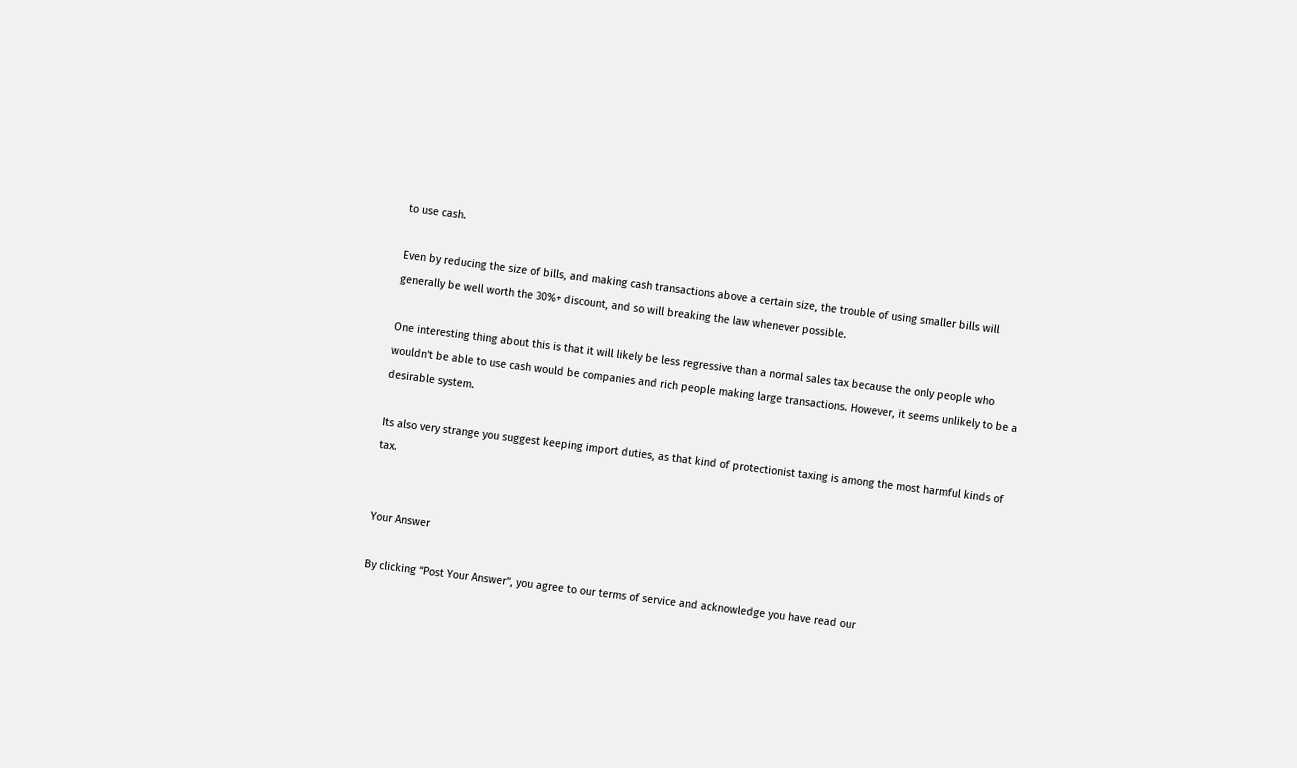to use cash.

Even by reducing the size of bills, and making cash transactions above a certain size, the trouble of using smaller bills will generally be well worth the 30%+ discount, and so will breaking the law whenever possible.

One interesting thing about this is that it will likely be less regressive than a normal sales tax because the only people who wouldn't be able to use cash would be companies and rich people making large transactions. However, it seems unlikely to be a desirable system.

Its also very strange you suggest keeping import duties, as that kind of protectionist taxing is among the most harmful kinds of tax.


Your Answer

By clicking “Post Your Answer”, you agree to our terms of service and acknowledge you have read our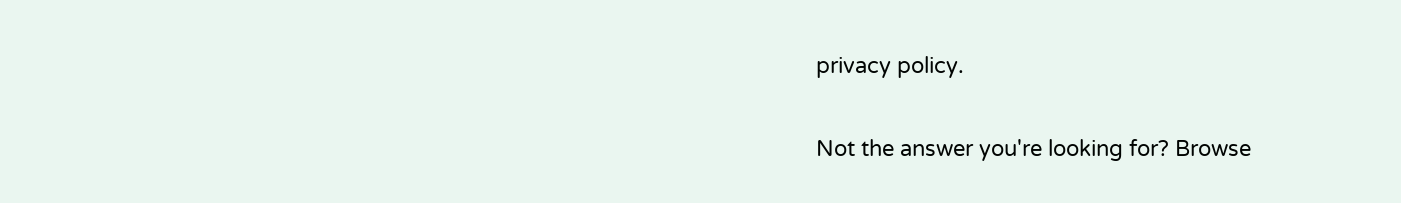privacy policy.

Not the answer you're looking for? Browse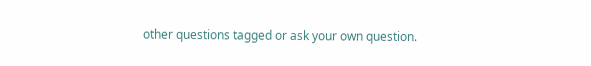other questions tagged or ask your own question.